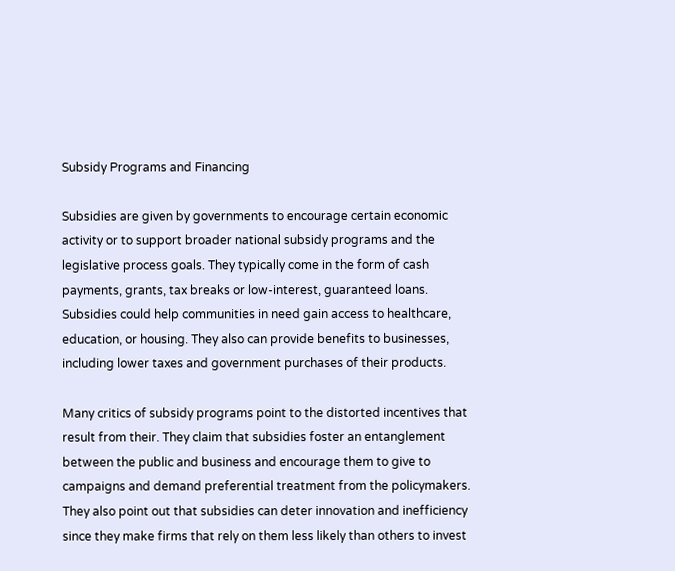Subsidy Programs and Financing

Subsidies are given by governments to encourage certain economic activity or to support broader national subsidy programs and the legislative process goals. They typically come in the form of cash payments, grants, tax breaks or low-interest, guaranteed loans. Subsidies could help communities in need gain access to healthcare, education, or housing. They also can provide benefits to businesses, including lower taxes and government purchases of their products.

Many critics of subsidy programs point to the distorted incentives that result from their. They claim that subsidies foster an entanglement between the public and business and encourage them to give to campaigns and demand preferential treatment from the policymakers. They also point out that subsidies can deter innovation and inefficiency since they make firms that rely on them less likely than others to invest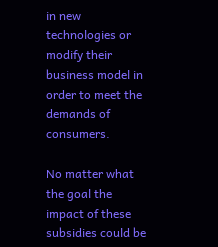in new technologies or modify their business model in order to meet the demands of consumers.

No matter what the goal the impact of these subsidies could be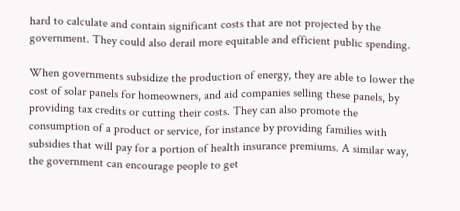hard to calculate and contain significant costs that are not projected by the government. They could also derail more equitable and efficient public spending.

When governments subsidize the production of energy, they are able to lower the cost of solar panels for homeowners, and aid companies selling these panels, by providing tax credits or cutting their costs. They can also promote the consumption of a product or service, for instance by providing families with subsidies that will pay for a portion of health insurance premiums. A similar way, the government can encourage people to get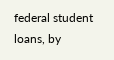federal student loans, by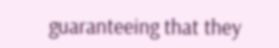guaranteeing that they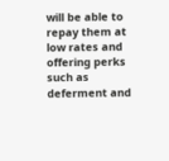will be able to repay them at low rates and offering perks such as deferment and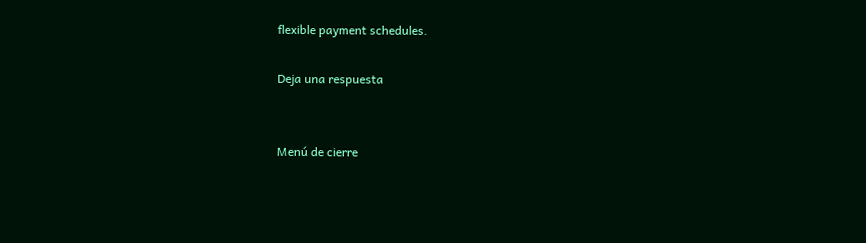flexible payment schedules.

Deja una respuesta


Menú de cierre